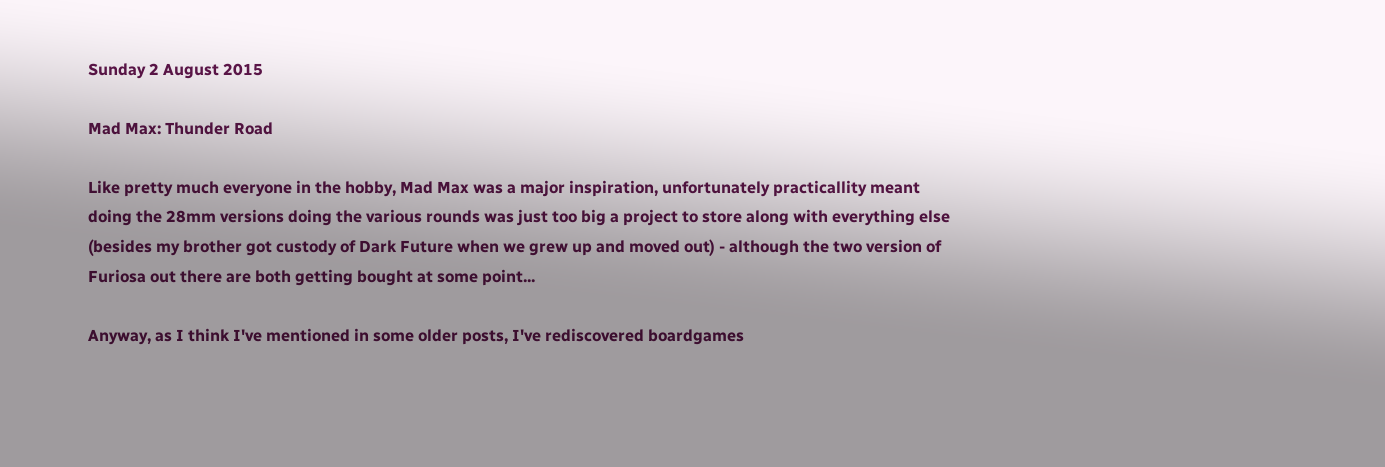Sunday 2 August 2015

Mad Max: Thunder Road

Like pretty much everyone in the hobby, Mad Max was a major inspiration, unfortunately practicallity meant doing the 28mm versions doing the various rounds was just too big a project to store along with everything else (besides my brother got custody of Dark Future when we grew up and moved out) - although the two version of Furiosa out there are both getting bought at some point...

Anyway, as I think I've mentioned in some older posts, I've rediscovered boardgames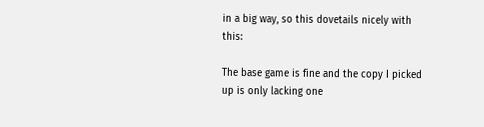in a big way, so this dovetails nicely with this:

The base game is fine and the copy I picked up is only lacking one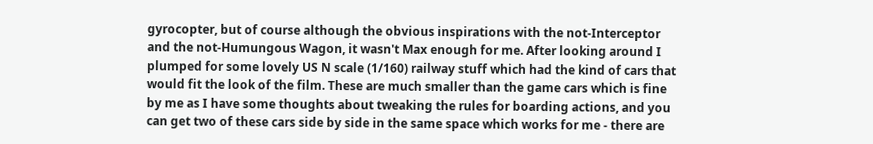gyrocopter, but of course although the obvious inspirations with the not-Interceptor and the not-Humungous Wagon, it wasn't Max enough for me. After looking around I plumped for some lovely US N scale (1/160) railway stuff which had the kind of cars that would fit the look of the film. These are much smaller than the game cars which is fine by me as I have some thoughts about tweaking the rules for boarding actions, and you can get two of these cars side by side in the same space which works for me - there are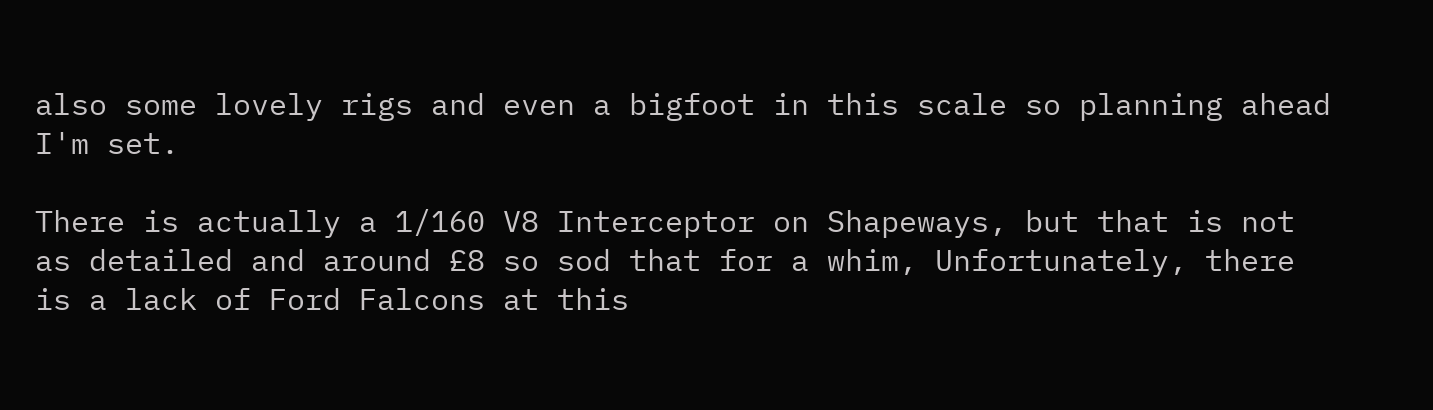also some lovely rigs and even a bigfoot in this scale so planning ahead I'm set.

There is actually a 1/160 V8 Interceptor on Shapeways, but that is not as detailed and around £8 so sod that for a whim, Unfortunately, there is a lack of Ford Falcons at this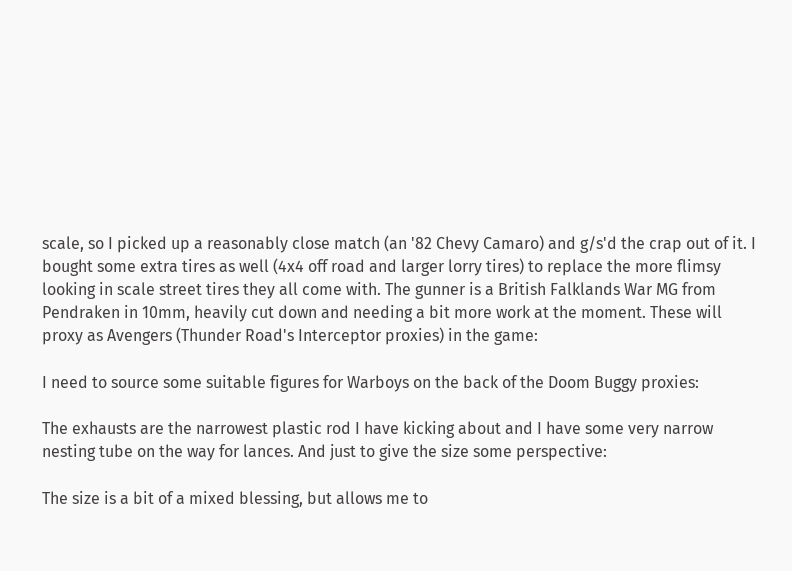scale, so I picked up a reasonably close match (an '82 Chevy Camaro) and g/s'd the crap out of it. I bought some extra tires as well (4x4 off road and larger lorry tires) to replace the more flimsy looking in scale street tires they all come with. The gunner is a British Falklands War MG from Pendraken in 10mm, heavily cut down and needing a bit more work at the moment. These will proxy as Avengers (Thunder Road's Interceptor proxies) in the game:

I need to source some suitable figures for Warboys on the back of the Doom Buggy proxies:

The exhausts are the narrowest plastic rod I have kicking about and I have some very narrow nesting tube on the way for lances. And just to give the size some perspective:

The size is a bit of a mixed blessing, but allows me to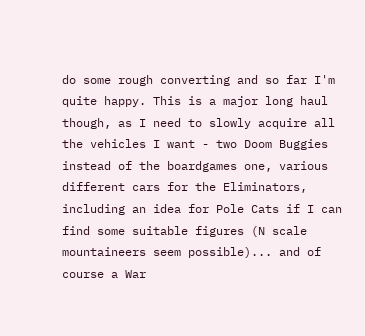do some rough converting and so far I'm quite happy. This is a major long haul though, as I need to slowly acquire all the vehicles I want - two Doom Buggies instead of the boardgames one, various different cars for the Eliminators, including an idea for Pole Cats if I can find some suitable figures (N scale mountaineers seem possible)... and of course a War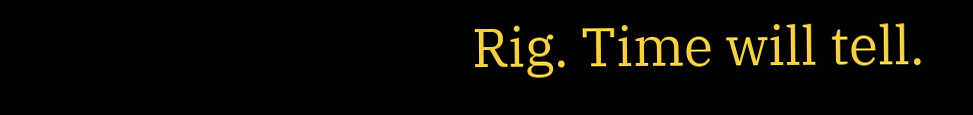Rig. Time will tell.